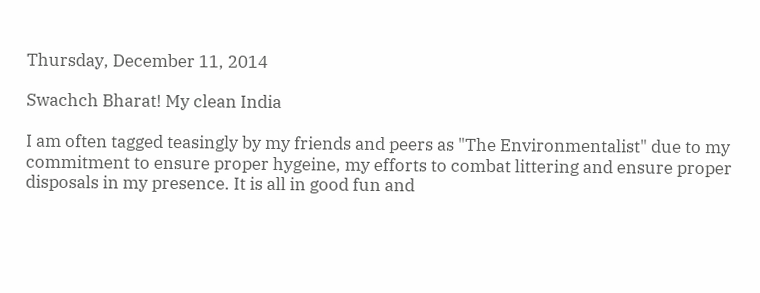Thursday, December 11, 2014

Swachch Bharat! My clean India

I am often tagged teasingly by my friends and peers as "The Environmentalist" due to my commitment to ensure proper hygeine, my efforts to combat littering and ensure proper disposals in my presence. It is all in good fun and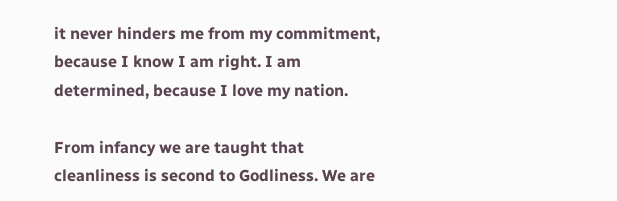it never hinders me from my commitment, because I know I am right. I am determined, because I love my nation.

From infancy we are taught that cleanliness is second to Godliness. We are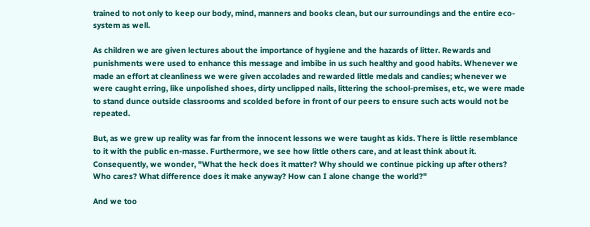trained to not only to keep our body, mind, manners and books clean, but our surroundings and the entire eco-system as well.

As children we are given lectures about the importance of hygiene and the hazards of litter. Rewards and punishments were used to enhance this message and imbibe in us such healthy and good habits. Whenever we made an effort at cleanliness we were given accolades and rewarded little medals and candies; whenever we were caught erring, like unpolished shoes, dirty unclipped nails, littering the school-premises, etc, we were made to stand dunce outside classrooms and scolded before in front of our peers to ensure such acts would not be repeated.

But, as we grew up reality was far from the innocent lessons we were taught as kids. There is little resemblance to it with the public en-masse. Furthermore, we see how little others care, and at least think about it. Consequently, we wonder, "What the heck does it matter? Why should we continue picking up after others? Who cares? What difference does it make anyway? How can I alone change the world?"

And we too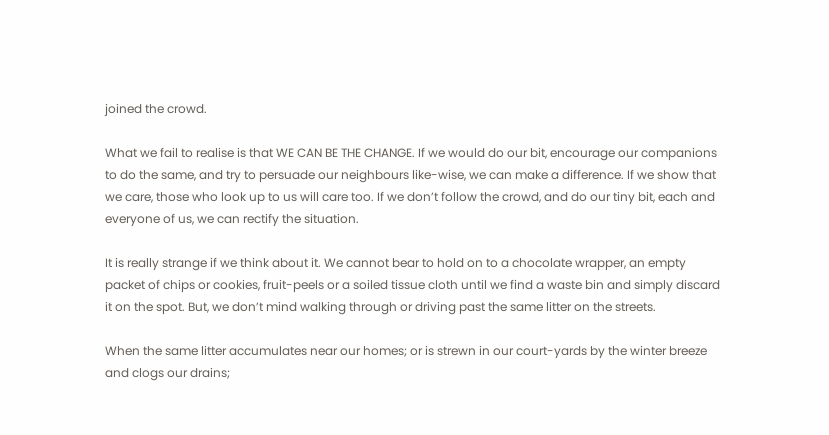joined the crowd.

What we fail to realise is that WE CAN BE THE CHANGE. If we would do our bit, encourage our companions to do the same, and try to persuade our neighbours like-wise, we can make a difference. If we show that we care, those who look up to us will care too. If we don’t follow the crowd, and do our tiny bit, each and everyone of us, we can rectify the situation.

It is really strange if we think about it. We cannot bear to hold on to a chocolate wrapper, an empty packet of chips or cookies, fruit-peels or a soiled tissue cloth until we find a waste bin and simply discard it on the spot. But, we don’t mind walking through or driving past the same litter on the streets.

When the same litter accumulates near our homes; or is strewn in our court-yards by the winter breeze and clogs our drains;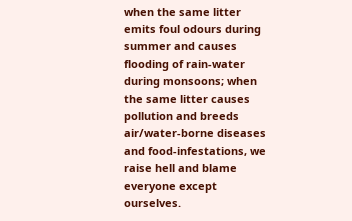when the same litter emits foul odours during summer and causes flooding of rain-water during monsoons; when the same litter causes pollution and breeds air/water-borne diseases and food-infestations, we raise hell and blame everyone except ourselves.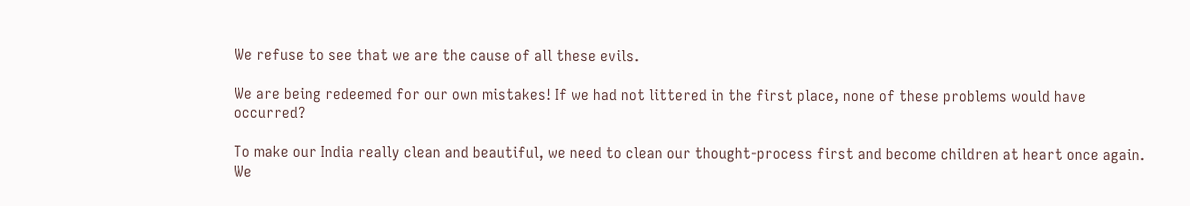We refuse to see that we are the cause of all these evils.

We are being redeemed for our own mistakes! If we had not littered in the first place, none of these problems would have occurred?

To make our India really clean and beautiful, we need to clean our thought-process first and become children at heart once again. We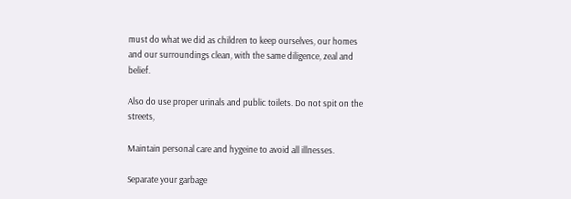must do what we did as children to keep ourselves, our homes and our surroundings clean, with the same diligence, zeal and belief.

Also do use proper urinals and public toilets. Do not spit on the streets,

Maintain personal care and hygeine to avoid all illnesses.

Separate your garbage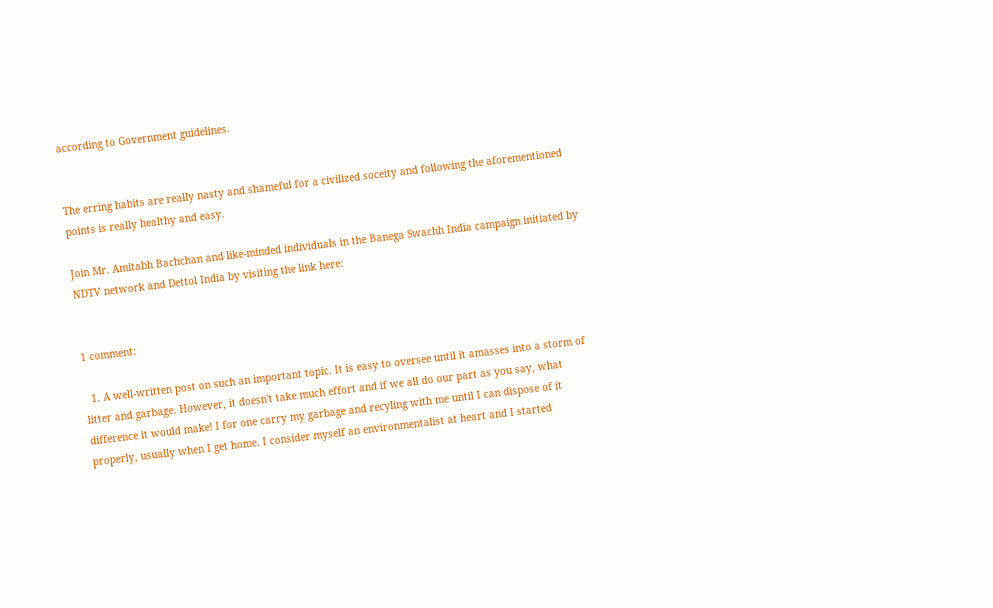according to Government guidelines.


The erring habits are really nasty and shameful for a civilized soceity and following the aforementioned points is really healthy and easy.

Join Mr. Amitabh Bachchan and like-minded individuals in the Banega Swachh India campaign initiated by NDTV network and Dettol India by visiting the link here:


1 comment:

  1. A well-written post on such an important topic. It is easy to oversee until it amasses into a storm of litter and garbage. However, it doesn't take much effort and if we all do our part as you say, what difference it would make! I for one carry my garbage and recyling with me until I can dispose of it properly, usually when I get home. I consider myself an environmentalist at heart and I started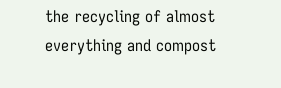the recycling of almost everything and compost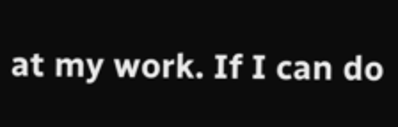at my work. If I can do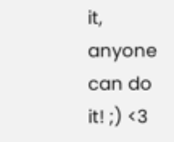it, anyone can do it! ;) <3